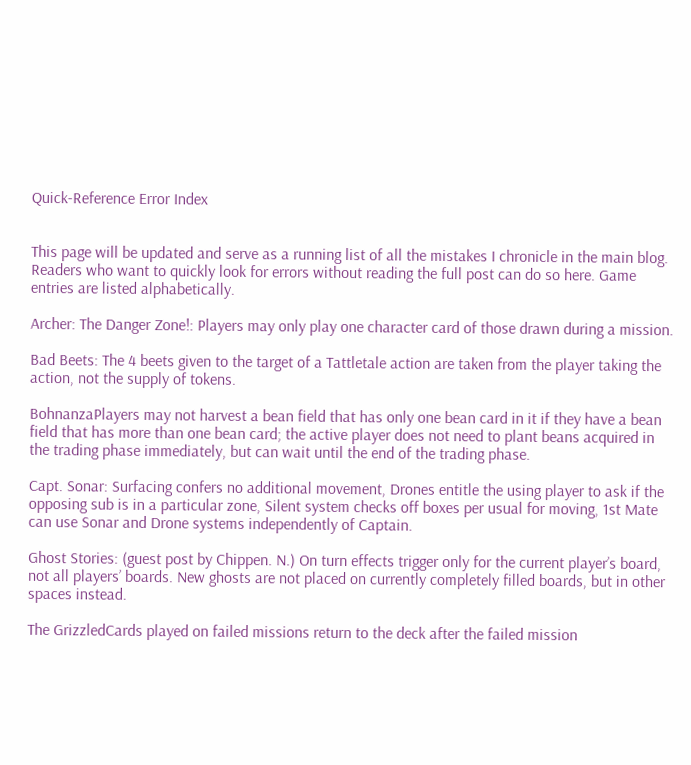Quick-Reference Error Index


This page will be updated and serve as a running list of all the mistakes I chronicle in the main blog. Readers who want to quickly look for errors without reading the full post can do so here. Game entries are listed alphabetically.

Archer: The Danger Zone!: Players may only play one character card of those drawn during a mission.

Bad Beets: The 4 beets given to the target of a Tattletale action are taken from the player taking the action, not the supply of tokens.

BohnanzaPlayers may not harvest a bean field that has only one bean card in it if they have a bean field that has more than one bean card; the active player does not need to plant beans acquired in the trading phase immediately, but can wait until the end of the trading phase.

Capt. Sonar: Surfacing confers no additional movement, Drones entitle the using player to ask if the opposing sub is in a particular zone, Silent system checks off boxes per usual for moving, 1st Mate can use Sonar and Drone systems independently of Captain.

Ghost Stories: (guest post by Chippen. N.) On turn effects trigger only for the current player’s board, not all players’ boards. New ghosts are not placed on currently completely filled boards, but in other spaces instead.

The GrizzledCards played on failed missions return to the deck after the failed mission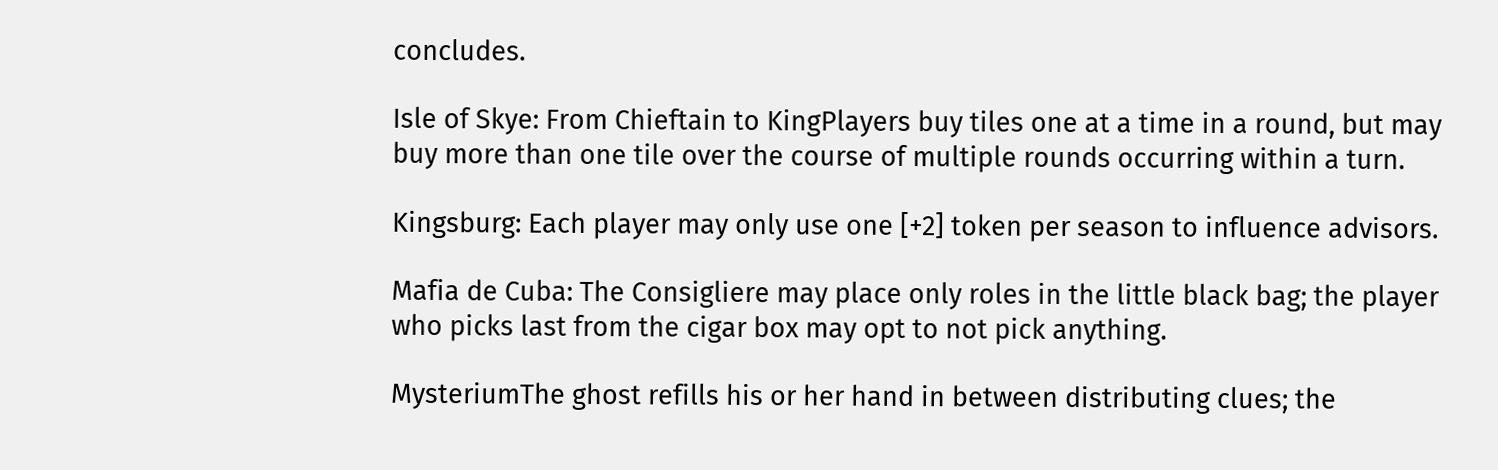concludes.

Isle of Skye: From Chieftain to KingPlayers buy tiles one at a time in a round, but may buy more than one tile over the course of multiple rounds occurring within a turn.

Kingsburg: Each player may only use one [+2] token per season to influence advisors.

Mafia de Cuba: The Consigliere may place only roles in the little black bag; the player who picks last from the cigar box may opt to not pick anything.

MysteriumThe ghost refills his or her hand in between distributing clues; the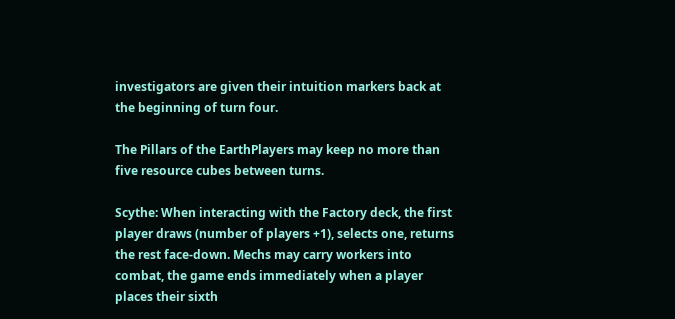investigators are given their intuition markers back at the beginning of turn four.

The Pillars of the EarthPlayers may keep no more than five resource cubes between turns.

Scythe: When interacting with the Factory deck, the first player draws (number of players +1), selects one, returns the rest face-down. Mechs may carry workers into combat, the game ends immediately when a player places their sixth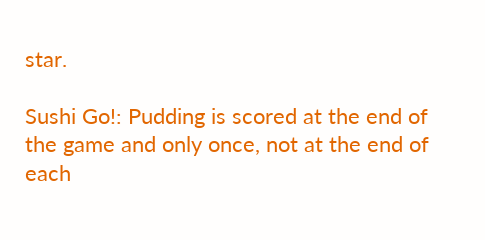star.

Sushi Go!: Pudding is scored at the end of the game and only once, not at the end of each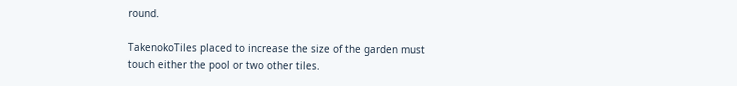round.

TakenokoTiles placed to increase the size of the garden must touch either the pool or two other tiles.